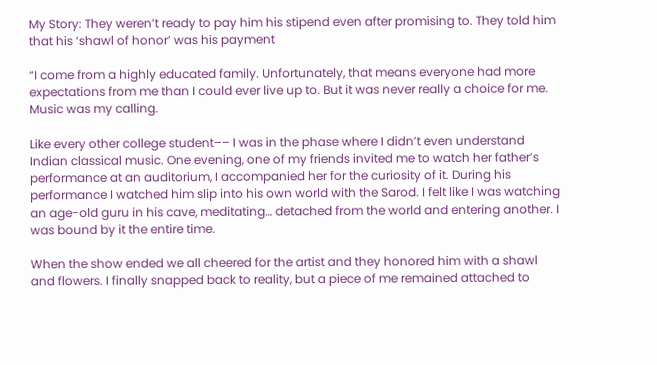My Story: They weren’t ready to pay him his stipend even after promising to. They told him that his ‘shawl of honor’ was his payment

“I come from a highly educated family. Unfortunately, that means everyone had more expectations from me than I could ever live up to. But it was never really a choice for me. Music was my calling.

Like every other college student–– I was in the phase where I didn’t even understand Indian classical music. One evening, one of my friends invited me to watch her father’s performance at an auditorium, I accompanied her for the curiosity of it. During his performance I watched him slip into his own world with the Sarod. I felt like I was watching an age-old guru in his cave, meditating… detached from the world and entering another. I was bound by it the entire time.

When the show ended we all cheered for the artist and they honored him with a shawl and flowers. I finally snapped back to reality, but a piece of me remained attached to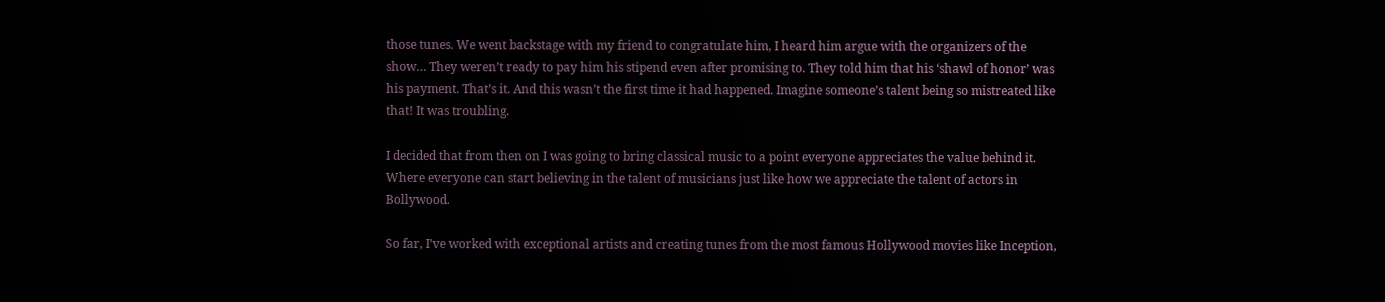those tunes. We went backstage with my friend to congratulate him, I heard him argue with the organizers of the show… They weren’t ready to pay him his stipend even after promising to. They told him that his ‘shawl of honor’ was his payment. That’s it. And this wasn’t the first time it had happened. Imagine someone’s talent being so mistreated like that! It was troubling.

I decided that from then on I was going to bring classical music to a point everyone appreciates the value behind it. Where everyone can start believing in the talent of musicians just like how we appreciate the talent of actors in Bollywood.

So far, I’ve worked with exceptional artists and creating tunes from the most famous Hollywood movies like Inception,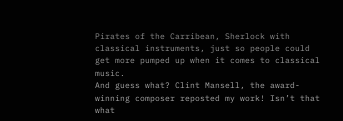Pirates of the Carribean, Sherlock with classical instruments, just so people could get more pumped up when it comes to classical music.
And guess what? Clint Mansell, the award-winning composer reposted my work! Isn’t that what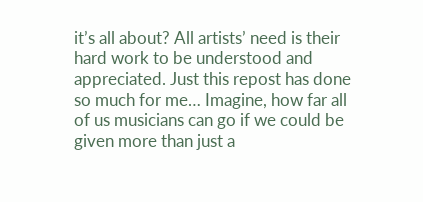it’s all about? All artists’ need is their hard work to be understood and appreciated. Just this repost has done so much for me… Imagine, how far all of us musicians can go if we could be given more than just a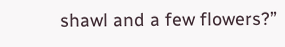shawl and a few flowers?”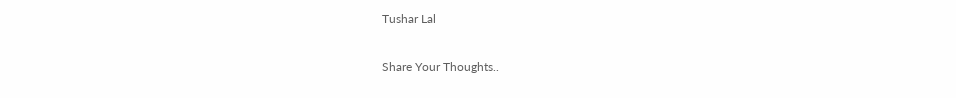Tushar Lal

Share Your Thoughts..